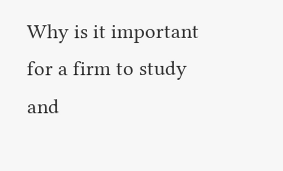Why is it important for a firm to study and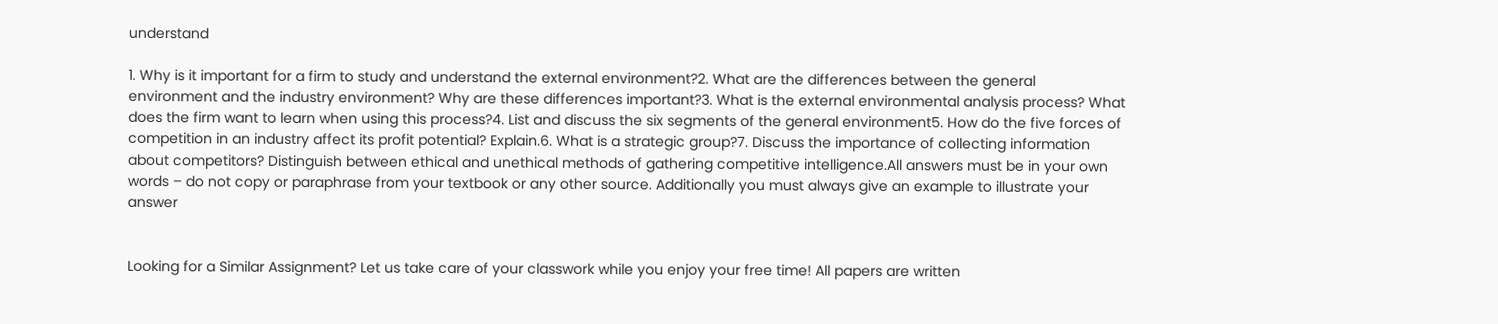understand

1. Why is it important for a firm to study and understand the external environment?2. What are the differences between the general environment and the industry environment? Why are these differences important?3. What is the external environmental analysis process? What does the firm want to learn when using this process?4. List and discuss the six segments of the general environment5. How do the five forces of competition in an industry affect its profit potential? Explain.6. What is a strategic group?7. Discuss the importance of collecting information about competitors? Distinguish between ethical and unethical methods of gathering competitive intelligence.All answers must be in your own words – do not copy or paraphrase from your textbook or any other source. Additionally you must always give an example to illustrate your answer


Looking for a Similar Assignment? Let us take care of your classwork while you enjoy your free time! All papers are written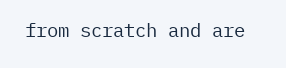from scratch and are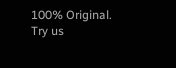100% Original. Try us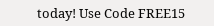today! Use Code FREE15